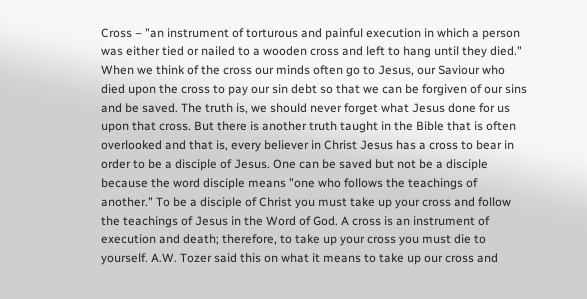Cross – "an instrument of torturous and painful execution in which a person was either tied or nailed to a wooden cross and left to hang until they died." When we think of the cross our minds often go to Jesus, our Saviour who died upon the cross to pay our sin debt so that we can be forgiven of our sins and be saved. The truth is, we should never forget what Jesus done for us upon that cross. But there is another truth taught in the Bible that is often overlooked and that is, every believer in Christ Jesus has a cross to bear in order to be a disciple of Jesus. One can be saved but not be a disciple because the word disciple means "one who follows the teachings of another." To be a disciple of Christ you must take up your cross and follow the teachings of Jesus in the Word of God. A cross is an instrument of execution and death; therefore, to take up your cross you must die to yourself. A.W. Tozer said this on what it means to take up our cross and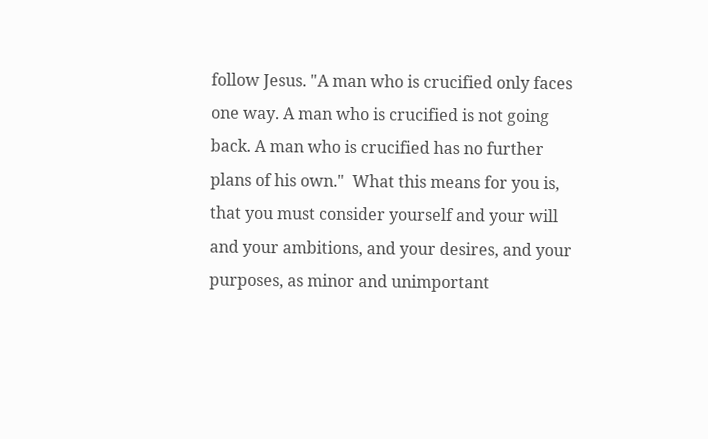follow Jesus. "A man who is crucified only faces one way. A man who is crucified is not going back. A man who is crucified has no further plans of his own."  What this means for you is, that you must consider yourself and your will and your ambitions, and your desires, and your purposes, as minor and unimportant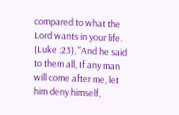compared to what the Lord wants in your life. (Luke :23), "And he said to them all, If any man will come after me, let him deny himself,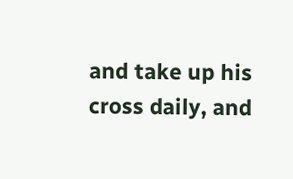and take up his cross daily, and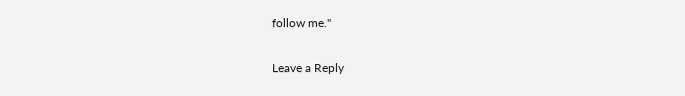follow me."

Leave a Reply